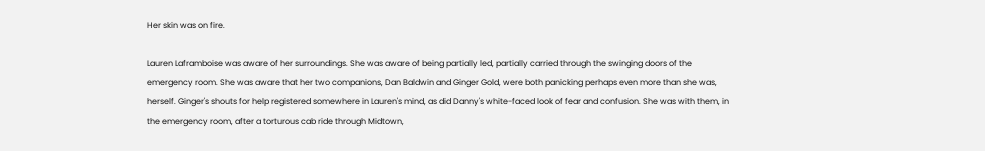Her skin was on fire.

Lauren Laframboise was aware of her surroundings. She was aware of being partially led, partially carried through the swinging doors of the emergency room. She was aware that her two companions, Dan Baldwin and Ginger Gold, were both panicking perhaps even more than she was, herself. Ginger's shouts for help registered somewhere in Lauren's mind, as did Danny's white-faced look of fear and confusion. She was with them, in the emergency room, after a torturous cab ride through Midtown,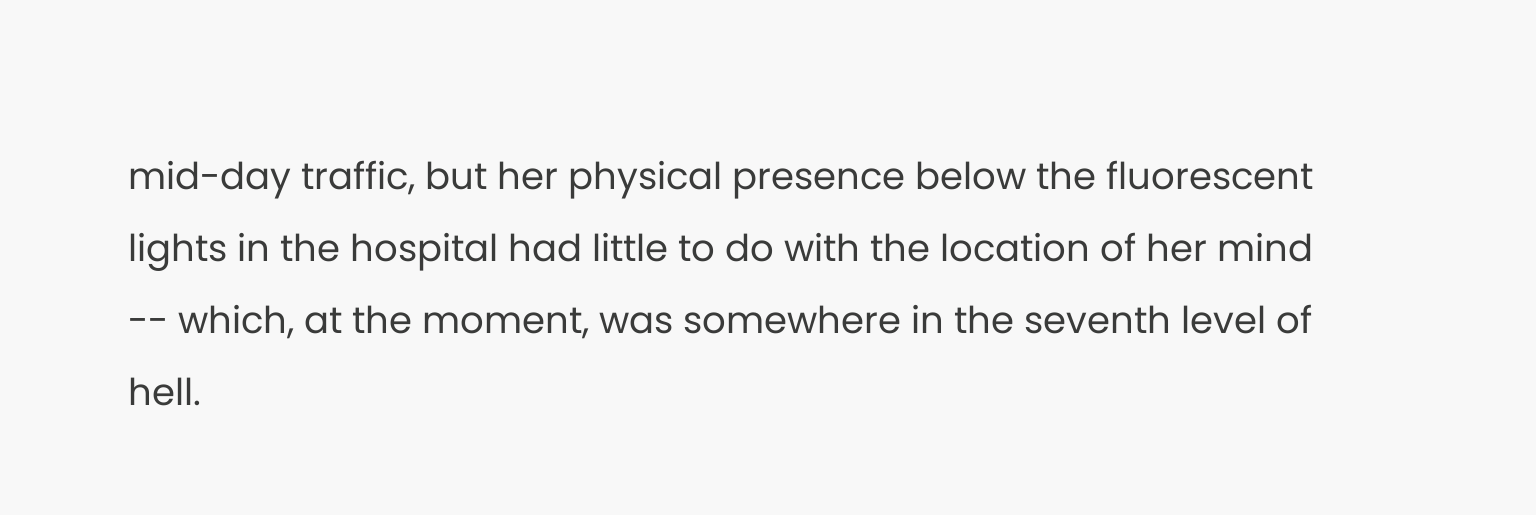mid-day traffic, but her physical presence below the fluorescent lights in the hospital had little to do with the location of her mind -- which, at the moment, was somewhere in the seventh level of hell.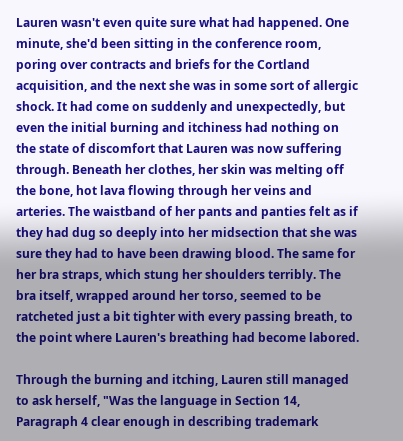Lauren wasn't even quite sure what had happened. One minute, she'd been sitting in the conference room, poring over contracts and briefs for the Cortland acquisition, and the next she was in some sort of allergic shock. It had come on suddenly and unexpectedly, but even the initial burning and itchiness had nothing on the state of discomfort that Lauren was now suffering through. Beneath her clothes, her skin was melting off the bone, hot lava flowing through her veins and arteries. The waistband of her pants and panties felt as if they had dug so deeply into her midsection that she was sure they had to have been drawing blood. The same for her bra straps, which stung her shoulders terribly. The bra itself, wrapped around her torso, seemed to be ratcheted just a bit tighter with every passing breath, to the point where Lauren's breathing had become labored.

Through the burning and itching, Lauren still managed to ask herself, "Was the language in Section 14, Paragraph 4 clear enough in describing trademark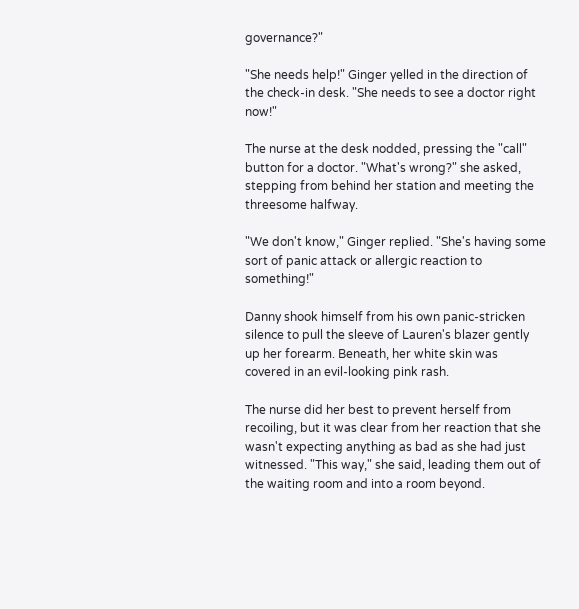governance?"

"She needs help!" Ginger yelled in the direction of the check-in desk. "She needs to see a doctor right now!"

The nurse at the desk nodded, pressing the "call" button for a doctor. "What's wrong?" she asked, stepping from behind her station and meeting the threesome halfway.

"We don't know," Ginger replied. "She's having some sort of panic attack or allergic reaction to something!"

Danny shook himself from his own panic-stricken silence to pull the sleeve of Lauren's blazer gently up her forearm. Beneath, her white skin was covered in an evil-looking pink rash.

The nurse did her best to prevent herself from recoiling, but it was clear from her reaction that she wasn't expecting anything as bad as she had just witnessed. "This way," she said, leading them out of the waiting room and into a room beyond.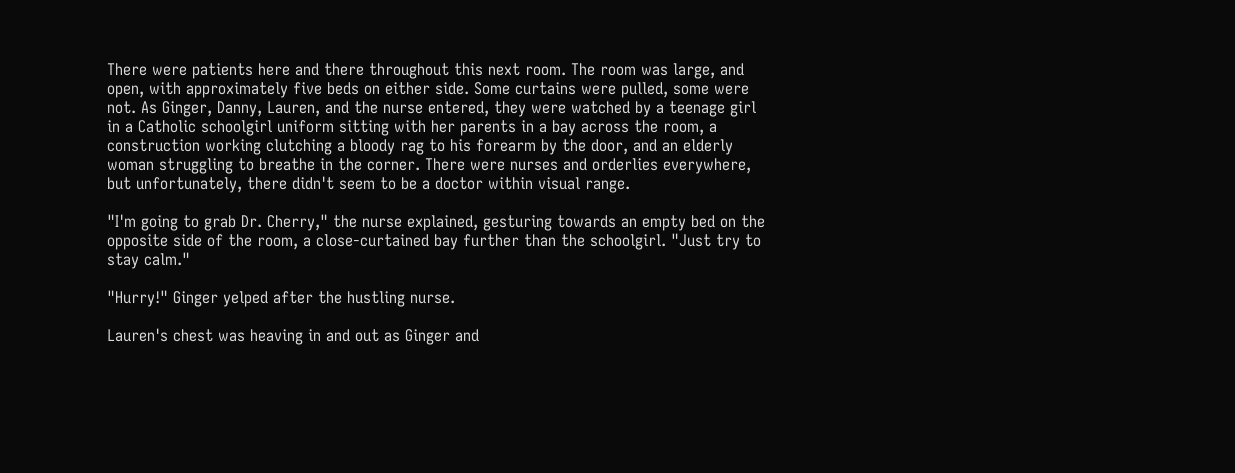There were patients here and there throughout this next room. The room was large, and open, with approximately five beds on either side. Some curtains were pulled, some were not. As Ginger, Danny, Lauren, and the nurse entered, they were watched by a teenage girl in a Catholic schoolgirl uniform sitting with her parents in a bay across the room, a construction working clutching a bloody rag to his forearm by the door, and an elderly woman struggling to breathe in the corner. There were nurses and orderlies everywhere, but unfortunately, there didn't seem to be a doctor within visual range.

"I'm going to grab Dr. Cherry," the nurse explained, gesturing towards an empty bed on the opposite side of the room, a close-curtained bay further than the schoolgirl. "Just try to stay calm."

"Hurry!" Ginger yelped after the hustling nurse.

Lauren's chest was heaving in and out as Ginger and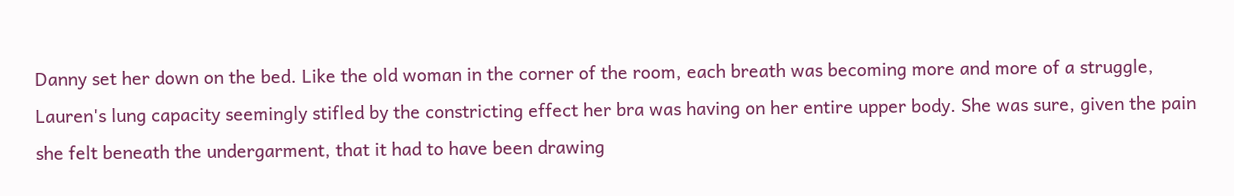Danny set her down on the bed. Like the old woman in the corner of the room, each breath was becoming more and more of a struggle, Lauren's lung capacity seemingly stifled by the constricting effect her bra was having on her entire upper body. She was sure, given the pain she felt beneath the undergarment, that it had to have been drawing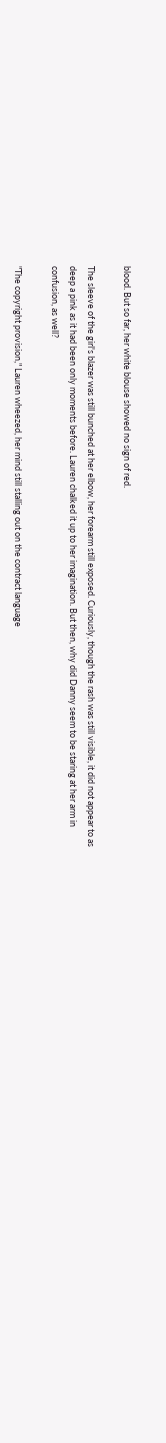blood. But so far, her white blouse showed no sign of red.

The sleeve of the girl's blazer was still bunched at her elbow, her forearm still exposed. Curiously, though the rash was still visible, it did not appear to as deep a pink as it had been only moments before. Lauren chalked it up to her imagination. But then, why did Danny seem to be staring at her arm in confusion, as well?

"The copyright provision," Lauren wheezed, her mind still stalling out on the contract language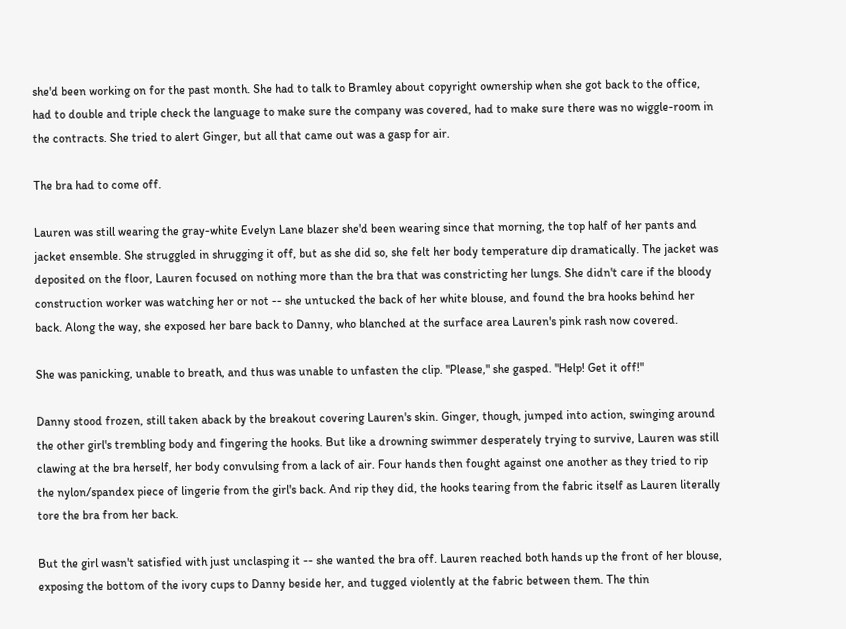she'd been working on for the past month. She had to talk to Bramley about copyright ownership when she got back to the office, had to double and triple check the language to make sure the company was covered, had to make sure there was no wiggle-room in the contracts. She tried to alert Ginger, but all that came out was a gasp for air.

The bra had to come off.

Lauren was still wearing the gray-white Evelyn Lane blazer she'd been wearing since that morning, the top half of her pants and jacket ensemble. She struggled in shrugging it off, but as she did so, she felt her body temperature dip dramatically. The jacket was deposited on the floor, Lauren focused on nothing more than the bra that was constricting her lungs. She didn't care if the bloody construction worker was watching her or not -- she untucked the back of her white blouse, and found the bra hooks behind her back. Along the way, she exposed her bare back to Danny, who blanched at the surface area Lauren's pink rash now covered.

She was panicking, unable to breath, and thus was unable to unfasten the clip. "Please," she gasped. "Help! Get it off!"

Danny stood frozen, still taken aback by the breakout covering Lauren's skin. Ginger, though, jumped into action, swinging around the other girl's trembling body and fingering the hooks. But like a drowning swimmer desperately trying to survive, Lauren was still clawing at the bra herself, her body convulsing from a lack of air. Four hands then fought against one another as they tried to rip the nylon/spandex piece of lingerie from the girl's back. And rip they did, the hooks tearing from the fabric itself as Lauren literally tore the bra from her back.

But the girl wasn't satisfied with just unclasping it -- she wanted the bra off. Lauren reached both hands up the front of her blouse, exposing the bottom of the ivory cups to Danny beside her, and tugged violently at the fabric between them. The thin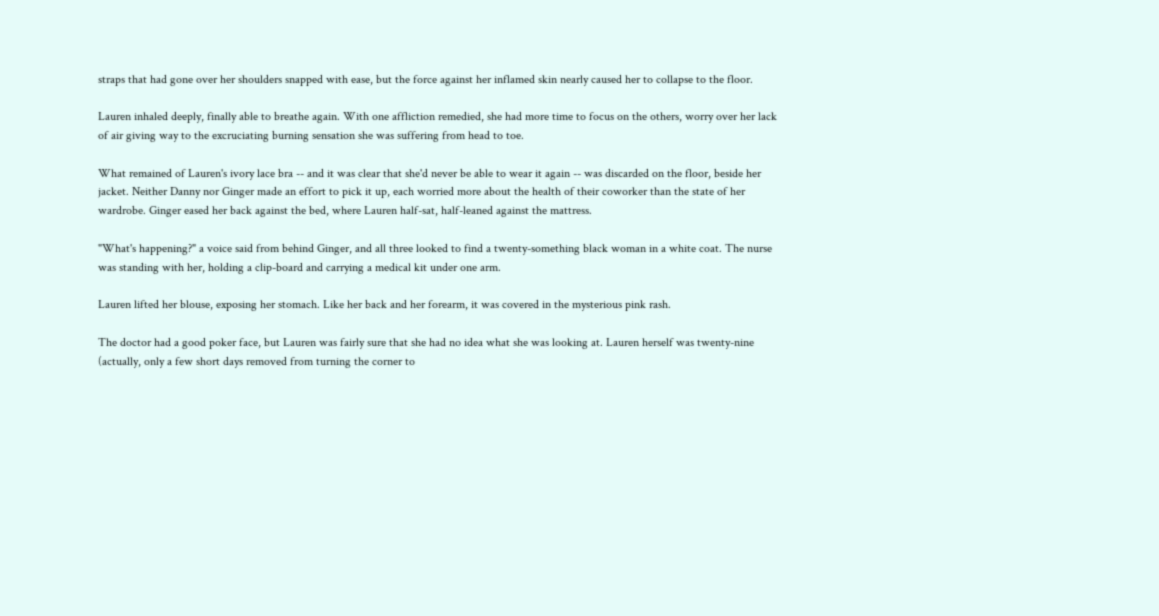straps that had gone over her shoulders snapped with ease, but the force against her inflamed skin nearly caused her to collapse to the floor.

Lauren inhaled deeply, finally able to breathe again. With one affliction remedied, she had more time to focus on the others, worry over her lack of air giving way to the excruciating burning sensation she was suffering from head to toe.

What remained of Lauren's ivory lace bra -- and it was clear that she'd never be able to wear it again -- was discarded on the floor, beside her jacket. Neither Danny nor Ginger made an effort to pick it up, each worried more about the health of their coworker than the state of her wardrobe. Ginger eased her back against the bed, where Lauren half-sat, half-leaned against the mattress.

"What's happening?" a voice said from behind Ginger, and all three looked to find a twenty-something black woman in a white coat. The nurse was standing with her, holding a clip-board and carrying a medical kit under one arm.

Lauren lifted her blouse, exposing her stomach. Like her back and her forearm, it was covered in the mysterious pink rash.

The doctor had a good poker face, but Lauren was fairly sure that she had no idea what she was looking at. Lauren herself was twenty-nine (actually, only a few short days removed from turning the corner to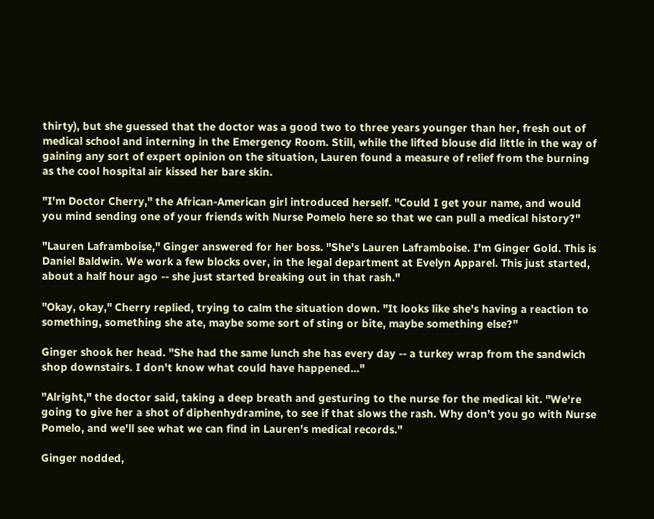thirty), but she guessed that the doctor was a good two to three years younger than her, fresh out of medical school and interning in the Emergency Room. Still, while the lifted blouse did little in the way of gaining any sort of expert opinion on the situation, Lauren found a measure of relief from the burning as the cool hospital air kissed her bare skin.

"I'm Doctor Cherry," the African-American girl introduced herself. "Could I get your name, and would you mind sending one of your friends with Nurse Pomelo here so that we can pull a medical history?"

"Lauren Laframboise," Ginger answered for her boss. "She's Lauren Laframboise. I'm Ginger Gold. This is Daniel Baldwin. We work a few blocks over, in the legal department at Evelyn Apparel. This just started, about a half hour ago -- she just started breaking out in that rash."

"Okay, okay," Cherry replied, trying to calm the situation down. "It looks like she's having a reaction to something, something she ate, maybe some sort of sting or bite, maybe something else?"

Ginger shook her head. "She had the same lunch she has every day -- a turkey wrap from the sandwich shop downstairs. I don't know what could have happened..."

"Alright," the doctor said, taking a deep breath and gesturing to the nurse for the medical kit. "We're going to give her a shot of diphenhydramine, to see if that slows the rash. Why don't you go with Nurse Pomelo, and we'll see what we can find in Lauren's medical records."

Ginger nodded,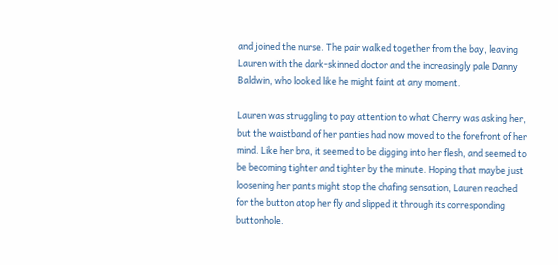and joined the nurse. The pair walked together from the bay, leaving Lauren with the dark-skinned doctor and the increasingly pale Danny Baldwin, who looked like he might faint at any moment.

Lauren was struggling to pay attention to what Cherry was asking her, but the waistband of her panties had now moved to the forefront of her mind. Like her bra, it seemed to be digging into her flesh, and seemed to be becoming tighter and tighter by the minute. Hoping that maybe just loosening her pants might stop the chafing sensation, Lauren reached for the button atop her fly and slipped it through its corresponding buttonhole.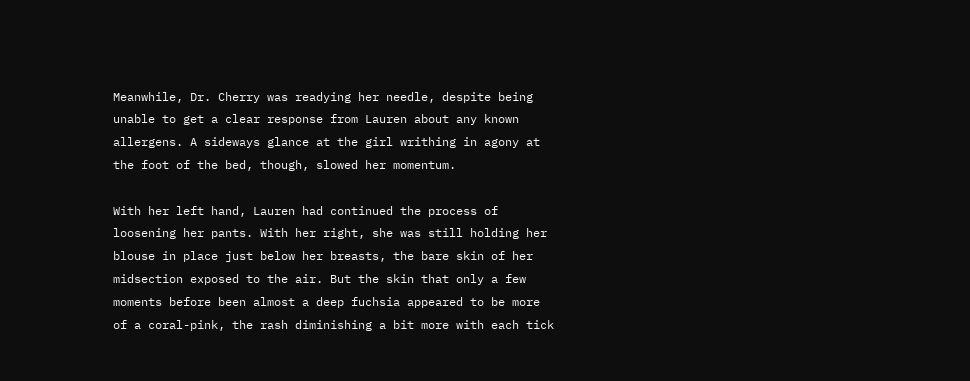Meanwhile, Dr. Cherry was readying her needle, despite being unable to get a clear response from Lauren about any known allergens. A sideways glance at the girl writhing in agony at the foot of the bed, though, slowed her momentum.

With her left hand, Lauren had continued the process of loosening her pants. With her right, she was still holding her blouse in place just below her breasts, the bare skin of her midsection exposed to the air. But the skin that only a few moments before been almost a deep fuchsia appeared to be more of a coral-pink, the rash diminishing a bit more with each tick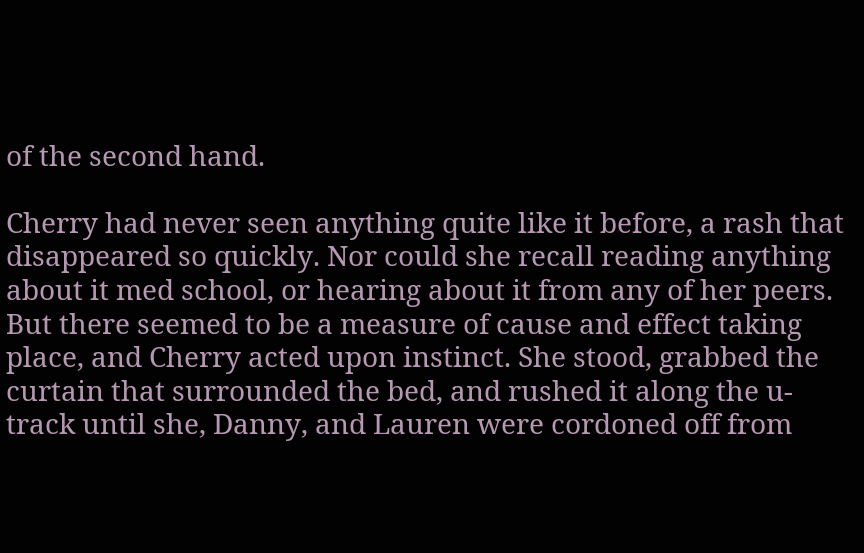of the second hand.

Cherry had never seen anything quite like it before, a rash that disappeared so quickly. Nor could she recall reading anything about it med school, or hearing about it from any of her peers. But there seemed to be a measure of cause and effect taking place, and Cherry acted upon instinct. She stood, grabbed the curtain that surrounded the bed, and rushed it along the u-track until she, Danny, and Lauren were cordoned off from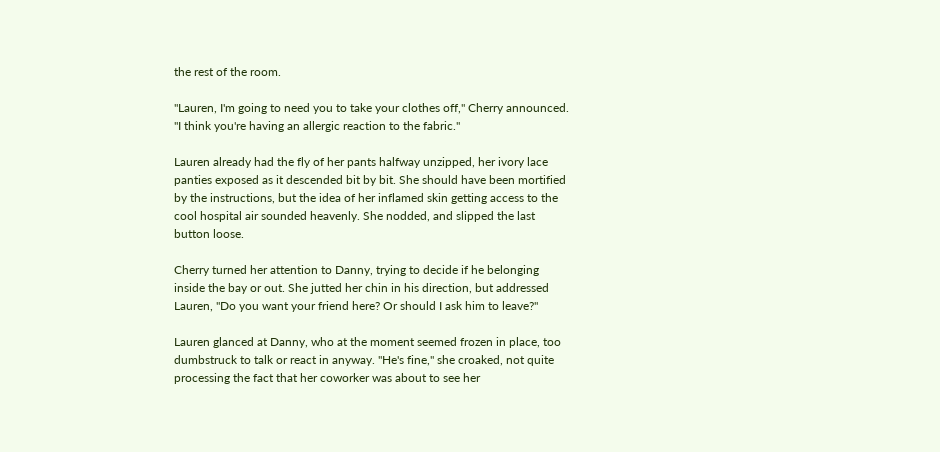the rest of the room.

"Lauren, I'm going to need you to take your clothes off," Cherry announced. "I think you're having an allergic reaction to the fabric."

Lauren already had the fly of her pants halfway unzipped, her ivory lace panties exposed as it descended bit by bit. She should have been mortified by the instructions, but the idea of her inflamed skin getting access to the cool hospital air sounded heavenly. She nodded, and slipped the last button loose.

Cherry turned her attention to Danny, trying to decide if he belonging inside the bay or out. She jutted her chin in his direction, but addressed Lauren, "Do you want your friend here? Or should I ask him to leave?"

Lauren glanced at Danny, who at the moment seemed frozen in place, too dumbstruck to talk or react in anyway. "He's fine," she croaked, not quite processing the fact that her coworker was about to see her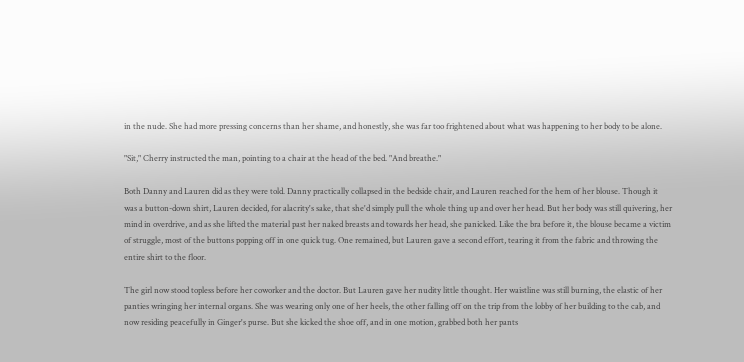in the nude. She had more pressing concerns than her shame, and honestly, she was far too frightened about what was happening to her body to be alone.

"Sit," Cherry instructed the man, pointing to a chair at the head of the bed. "And breathe."

Both Danny and Lauren did as they were told. Danny practically collapsed in the bedside chair, and Lauren reached for the hem of her blouse. Though it was a button-down shirt, Lauren decided, for alacrity's sake, that she'd simply pull the whole thing up and over her head. But her body was still quivering, her mind in overdrive, and as she lifted the material past her naked breasts and towards her head, she panicked. Like the bra before it, the blouse became a victim of struggle, most of the buttons popping off in one quick tug. One remained, but Lauren gave a second effort, tearing it from the fabric and throwing the entire shirt to the floor.

The girl now stood topless before her coworker and the doctor. But Lauren gave her nudity little thought. Her waistline was still burning, the elastic of her panties wringing her internal organs. She was wearing only one of her heels, the other falling off on the trip from the lobby of her building to the cab, and now residing peacefully in Ginger's purse. But she kicked the shoe off, and in one motion, grabbed both her pants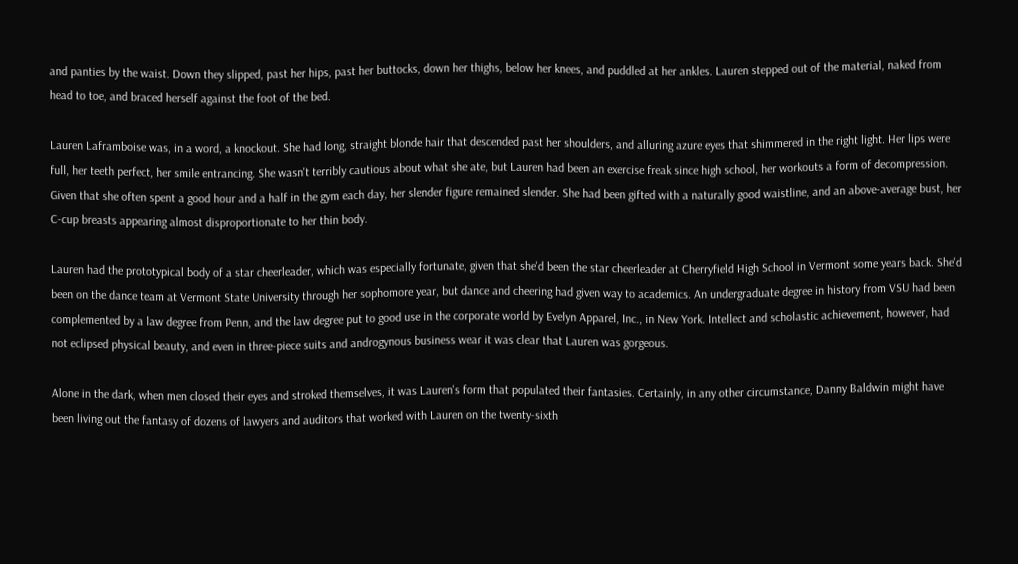and panties by the waist. Down they slipped, past her hips, past her buttocks, down her thighs, below her knees, and puddled at her ankles. Lauren stepped out of the material, naked from head to toe, and braced herself against the foot of the bed.

Lauren Laframboise was, in a word, a knockout. She had long, straight blonde hair that descended past her shoulders, and alluring azure eyes that shimmered in the right light. Her lips were full, her teeth perfect, her smile entrancing. She wasn't terribly cautious about what she ate, but Lauren had been an exercise freak since high school, her workouts a form of decompression. Given that she often spent a good hour and a half in the gym each day, her slender figure remained slender. She had been gifted with a naturally good waistline, and an above-average bust, her C-cup breasts appearing almost disproportionate to her thin body.

Lauren had the prototypical body of a star cheerleader, which was especially fortunate, given that she'd been the star cheerleader at Cherryfield High School in Vermont some years back. She'd been on the dance team at Vermont State University through her sophomore year, but dance and cheering had given way to academics. An undergraduate degree in history from VSU had been complemented by a law degree from Penn, and the law degree put to good use in the corporate world by Evelyn Apparel, Inc., in New York. Intellect and scholastic achievement, however, had not eclipsed physical beauty, and even in three-piece suits and androgynous business wear it was clear that Lauren was gorgeous.

Alone in the dark, when men closed their eyes and stroked themselves, it was Lauren's form that populated their fantasies. Certainly, in any other circumstance, Danny Baldwin might have been living out the fantasy of dozens of lawyers and auditors that worked with Lauren on the twenty-sixth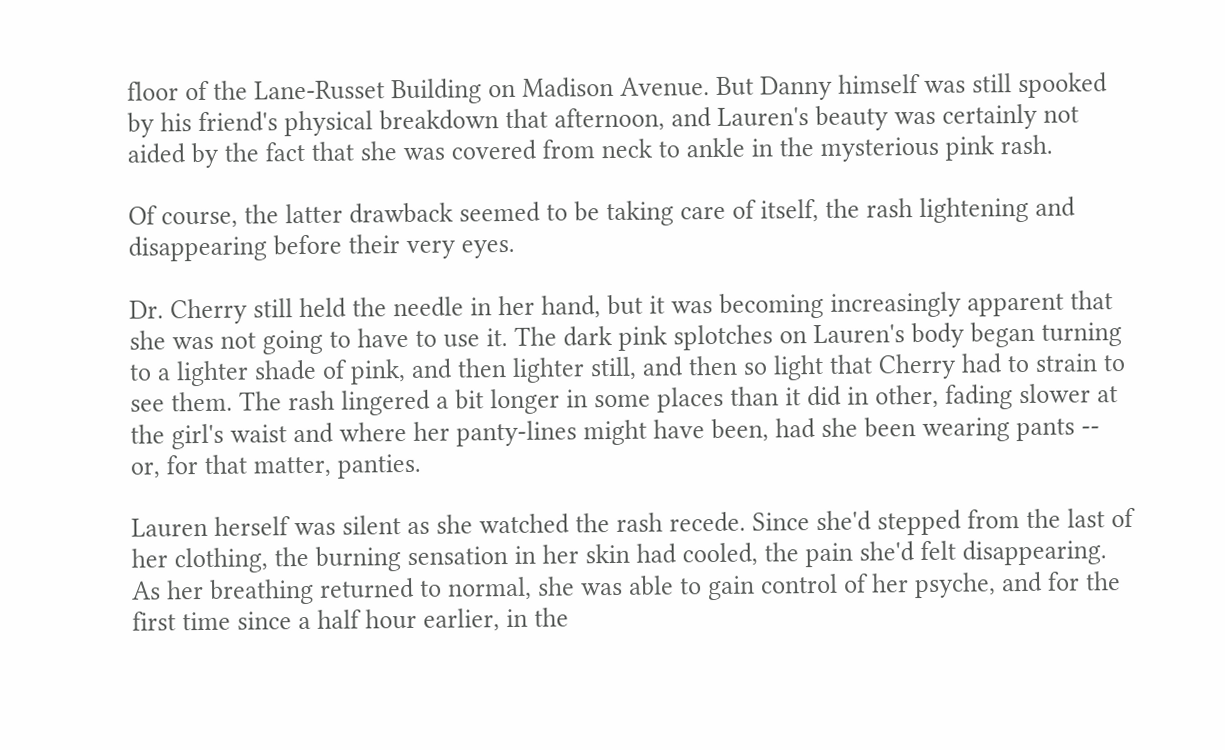floor of the Lane-Russet Building on Madison Avenue. But Danny himself was still spooked by his friend's physical breakdown that afternoon, and Lauren's beauty was certainly not aided by the fact that she was covered from neck to ankle in the mysterious pink rash.

Of course, the latter drawback seemed to be taking care of itself, the rash lightening and disappearing before their very eyes.

Dr. Cherry still held the needle in her hand, but it was becoming increasingly apparent that she was not going to have to use it. The dark pink splotches on Lauren's body began turning to a lighter shade of pink, and then lighter still, and then so light that Cherry had to strain to see them. The rash lingered a bit longer in some places than it did in other, fading slower at the girl's waist and where her panty-lines might have been, had she been wearing pants -- or, for that matter, panties.

Lauren herself was silent as she watched the rash recede. Since she'd stepped from the last of her clothing, the burning sensation in her skin had cooled, the pain she'd felt disappearing. As her breathing returned to normal, she was able to gain control of her psyche, and for the first time since a half hour earlier, in the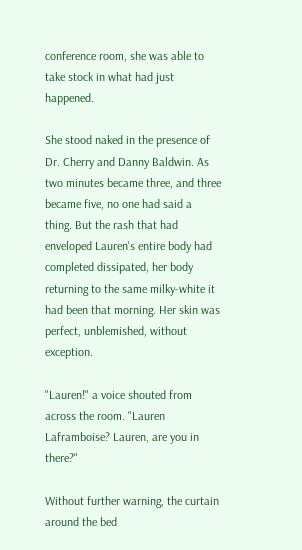conference room, she was able to take stock in what had just happened.

She stood naked in the presence of Dr. Cherry and Danny Baldwin. As two minutes became three, and three became five, no one had said a thing. But the rash that had enveloped Lauren's entire body had completed dissipated, her body returning to the same milky-white it had been that morning. Her skin was perfect, unblemished, without exception.

"Lauren!" a voice shouted from across the room. "Lauren Laframboise? Lauren, are you in there?"

Without further warning, the curtain around the bed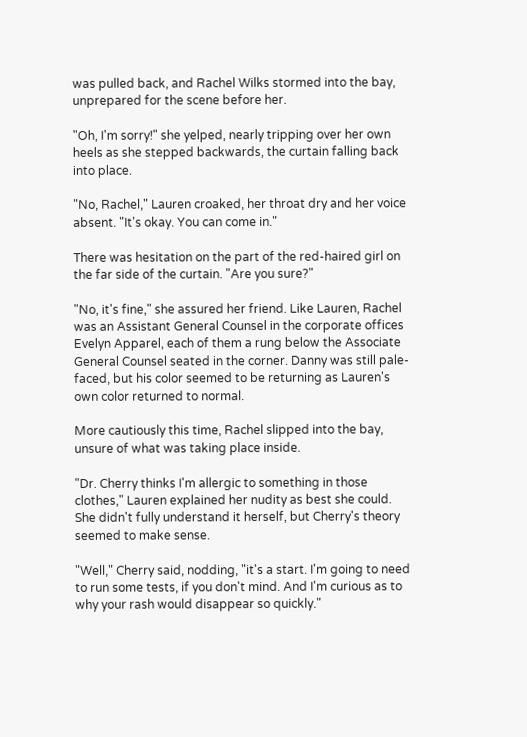was pulled back, and Rachel Wilks stormed into the bay, unprepared for the scene before her.

"Oh, I'm sorry!" she yelped, nearly tripping over her own heels as she stepped backwards, the curtain falling back into place.

"No, Rachel," Lauren croaked, her throat dry and her voice absent. "It's okay. You can come in."

There was hesitation on the part of the red-haired girl on the far side of the curtain. "Are you sure?"

"No, it's fine," she assured her friend. Like Lauren, Rachel was an Assistant General Counsel in the corporate offices Evelyn Apparel, each of them a rung below the Associate General Counsel seated in the corner. Danny was still pale-faced, but his color seemed to be returning as Lauren's own color returned to normal.

More cautiously this time, Rachel slipped into the bay, unsure of what was taking place inside.

"Dr. Cherry thinks I'm allergic to something in those clothes," Lauren explained her nudity as best she could. She didn't fully understand it herself, but Cherry's theory seemed to make sense.

"Well," Cherry said, nodding, "it's a start. I'm going to need to run some tests, if you don't mind. And I'm curious as to why your rash would disappear so quickly."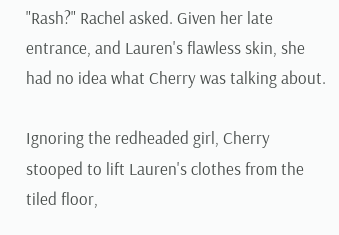"Rash?" Rachel asked. Given her late entrance, and Lauren's flawless skin, she had no idea what Cherry was talking about.

Ignoring the redheaded girl, Cherry stooped to lift Lauren's clothes from the tiled floor,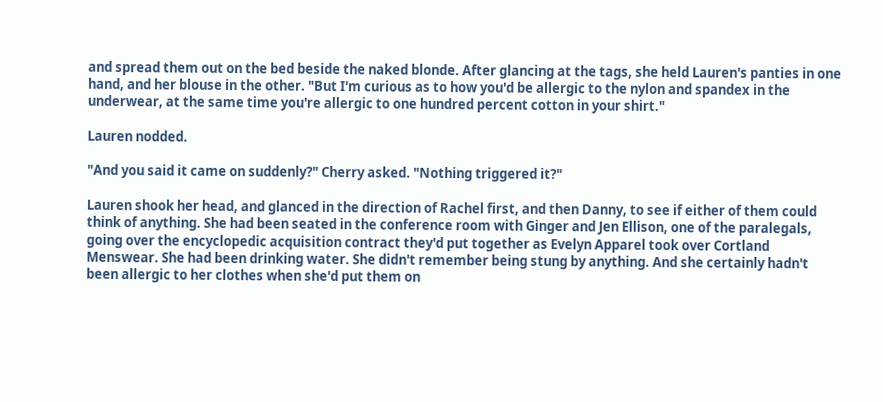and spread them out on the bed beside the naked blonde. After glancing at the tags, she held Lauren's panties in one hand, and her blouse in the other. "But I'm curious as to how you'd be allergic to the nylon and spandex in the underwear, at the same time you're allergic to one hundred percent cotton in your shirt."

Lauren nodded.

"And you said it came on suddenly?" Cherry asked. "Nothing triggered it?"

Lauren shook her head, and glanced in the direction of Rachel first, and then Danny, to see if either of them could think of anything. She had been seated in the conference room with Ginger and Jen Ellison, one of the paralegals, going over the encyclopedic acquisition contract they'd put together as Evelyn Apparel took over Cortland Menswear. She had been drinking water. She didn't remember being stung by anything. And she certainly hadn't been allergic to her clothes when she'd put them on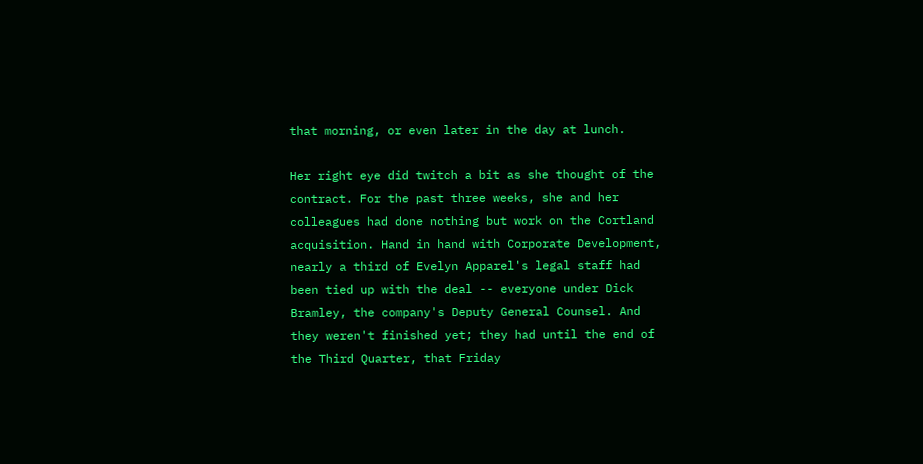that morning, or even later in the day at lunch.

Her right eye did twitch a bit as she thought of the contract. For the past three weeks, she and her colleagues had done nothing but work on the Cortland acquisition. Hand in hand with Corporate Development, nearly a third of Evelyn Apparel's legal staff had been tied up with the deal -- everyone under Dick Bramley, the company's Deputy General Counsel. And they weren't finished yet; they had until the end of the Third Quarter, that Friday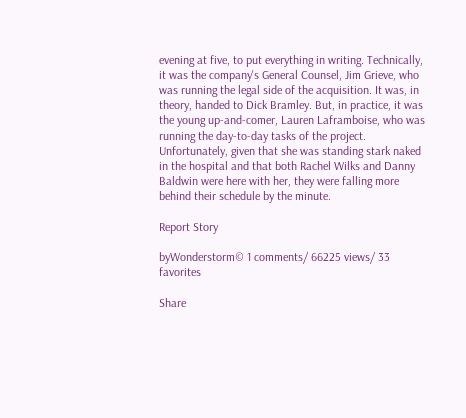evening at five, to put everything in writing. Technically, it was the company's General Counsel, Jim Grieve, who was running the legal side of the acquisition. It was, in theory, handed to Dick Bramley. But, in practice, it was the young up-and-comer, Lauren Laframboise, who was running the day-to-day tasks of the project. Unfortunately, given that she was standing stark naked in the hospital and that both Rachel Wilks and Danny Baldwin were here with her, they were falling more behind their schedule by the minute.

Report Story

byWonderstorm© 1 comments/ 66225 views/ 33 favorites

Share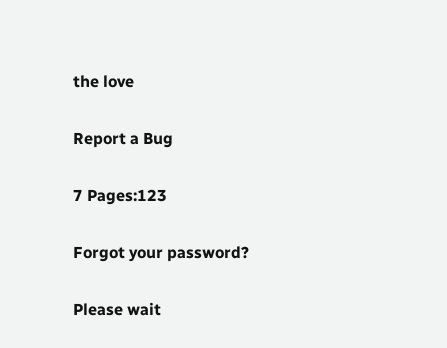the love

Report a Bug

7 Pages:123

Forgot your password?

Please wait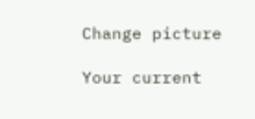Change picture

Your current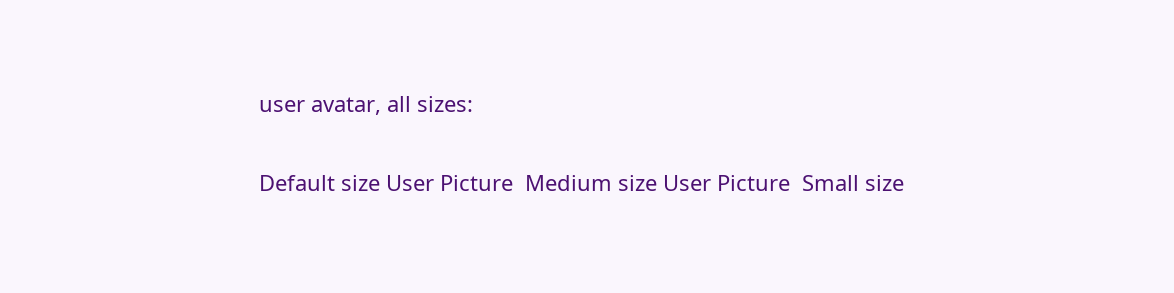user avatar, all sizes:

Default size User Picture  Medium size User Picture  Small size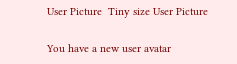User Picture  Tiny size User Picture

You have a new user avatar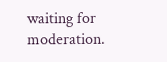waiting for moderation.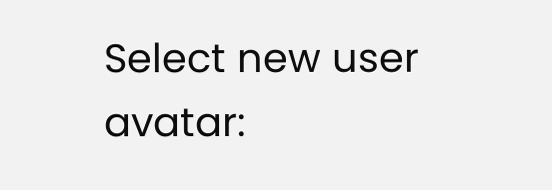Select new user avatar: